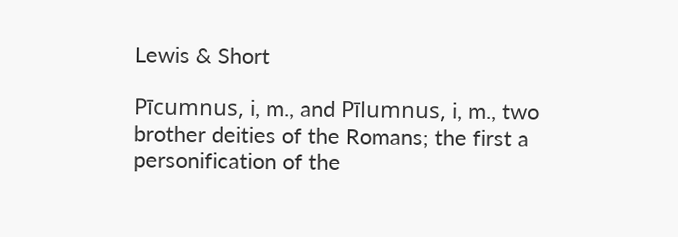Lewis & Short

Pīcumnus, i, m., and Pīlumnus, i, m., two brother deities of the Romans; the first a personification of the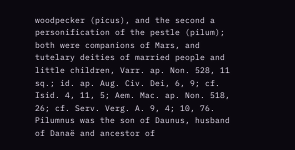woodpecker (picus), and the second a personification of the pestle (pilum); both were companions of Mars, and tutelary deities of married people and little children, Varr. ap. Non. 528, 11 sq.; id. ap. Aug. Civ. Dei, 6, 9; cf. Isid. 4, 11, 5; Aem. Mac. ap. Non. 518, 26; cf. Serv. Verg. A. 9, 4; 10, 76.
Pilumnus was the son of Daunus, husband of Danaë and ancestor of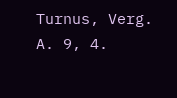Turnus, Verg. A. 9, 4.